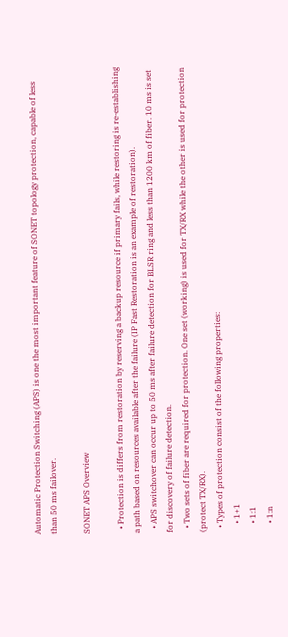Automatic Protection Switching (APS) is one the most important feature of SONET topology protection, capable of less than 50 ms failover.

SONET APS Overview

  • Protection is differs from restoration by reserving a backup resource if primary fails, while restoring is re-establishing a path based on resources available after the failure (IP Fast Restoration is an example of restoration).
  • APS switchover can occur up to 50 ms after failure detection for BLSR ring and less than 1200 km of fiber. 10 ms is set for discovery of failure detection.
  • Two sets of fiber are required for protection. One set (working) is used for TX/RX while the other is used for protection (protect TX/RX).
  • Types of protection consist of the following properties:
    • 1+1
    • 1:1
    • 1:n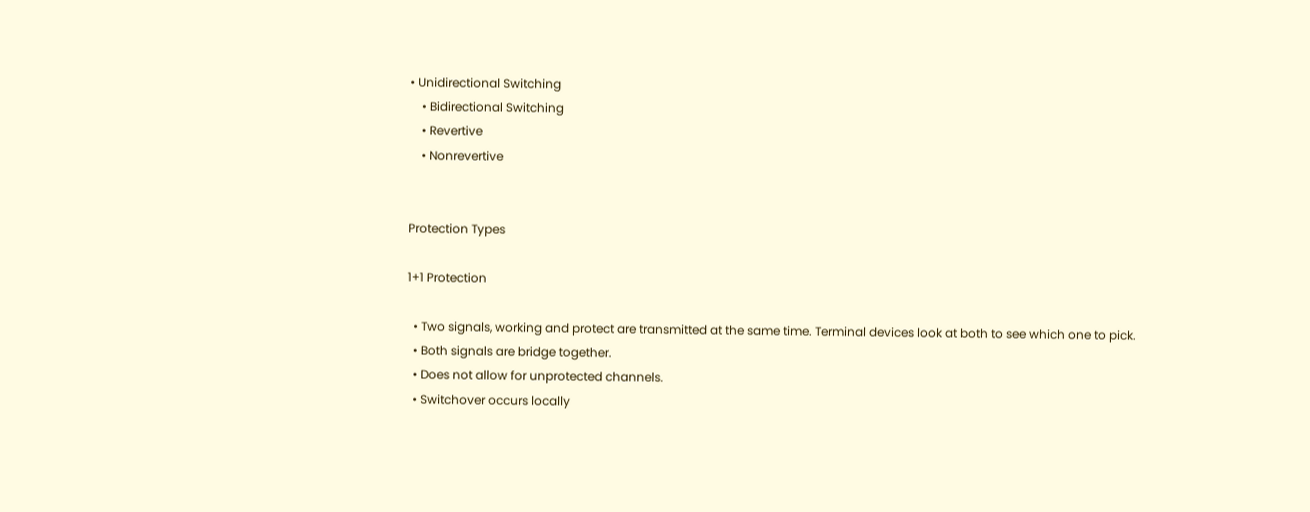• Unidirectional Switching
    • Bidirectional Switching
    • Revertive
    • Nonrevertive


Protection Types

1+1 Protection

  • Two signals, working and protect are transmitted at the same time. Terminal devices look at both to see which one to pick.
  • Both signals are bridge together.
  • Does not allow for unprotected channels.
  • Switchover occurs locally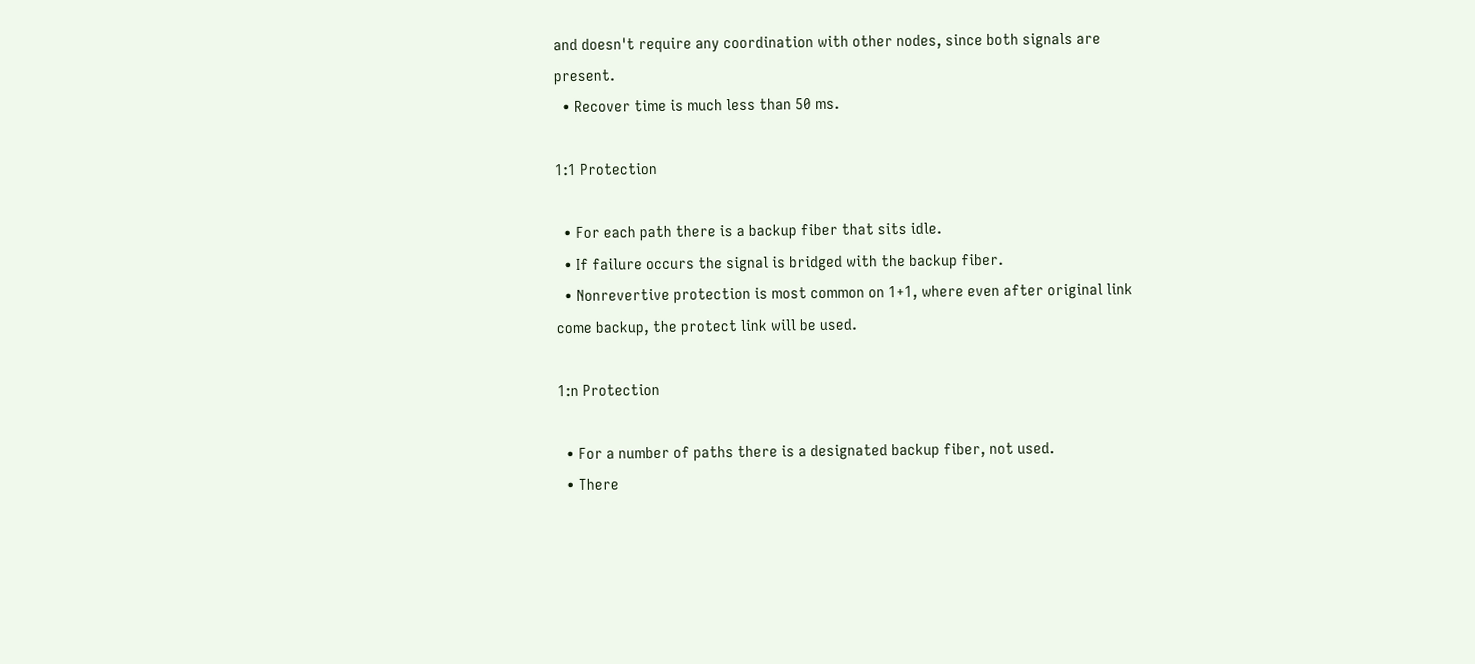and doesn't require any coordination with other nodes, since both signals are present.
  • Recover time is much less than 50 ms.

1:1 Protection

  • For each path there is a backup fiber that sits idle.
  • If failure occurs the signal is bridged with the backup fiber.
  • Nonrevertive protection is most common on 1+1, where even after original link come backup, the protect link will be used.

1:n Protection

  • For a number of paths there is a designated backup fiber, not used.
  • There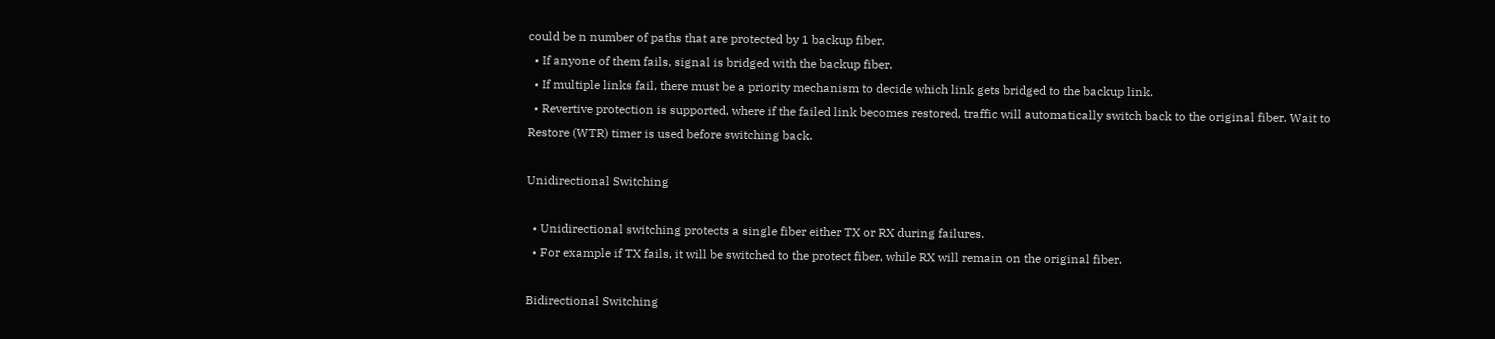could be n number of paths that are protected by 1 backup fiber.
  • If anyone of them fails, signal is bridged with the backup fiber.
  • If multiple links fail, there must be a priority mechanism to decide which link gets bridged to the backup link.
  • Revertive protection is supported, where if the failed link becomes restored, traffic will automatically switch back to the original fiber. Wait to Restore (WTR) timer is used before switching back.

Unidirectional Switching

  • Unidirectional switching protects a single fiber either TX or RX during failures.
  • For example if TX fails, it will be switched to the protect fiber, while RX will remain on the original fiber.

Bidirectional Switching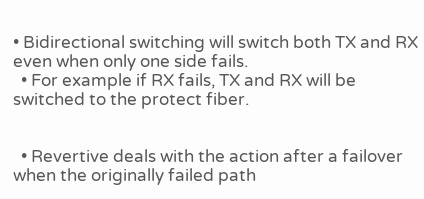• Bidirectional switching will switch both TX and RX even when only one side fails.
  • For example if RX fails, TX and RX will be switched to the protect fiber.


  • Revertive deals with the action after a failover when the originally failed path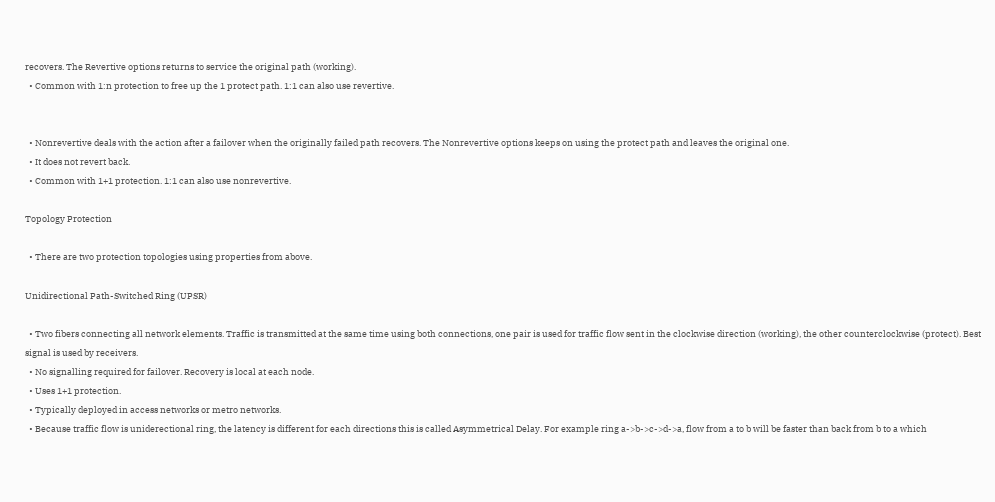recovers. The Revertive options returns to service the original path (working).
  • Common with 1:n protection to free up the 1 protect path. 1:1 can also use revertive.


  • Nonrevertive deals with the action after a failover when the originally failed path recovers. The Nonrevertive options keeps on using the protect path and leaves the original one.
  • It does not revert back.
  • Common with 1+1 protection. 1:1 can also use nonrevertive.

Topology Protection

  • There are two protection topologies using properties from above.

Unidirectional Path-Switched Ring (UPSR)

  • Two fibers connecting all network elements. Traffic is transmitted at the same time using both connections, one pair is used for traffic flow sent in the clockwise direction (working), the other counterclockwise (protect). Best signal is used by receivers.
  • No signalling required for failover. Recovery is local at each node.
  • Uses 1+1 protection.
  • Typically deployed in access networks or metro networks.
  • Because traffic flow is uniderectional ring, the latency is different for each directions this is called Asymmetrical Delay. For example ring a->b->c->d->a, flow from a to b will be faster than back from b to a which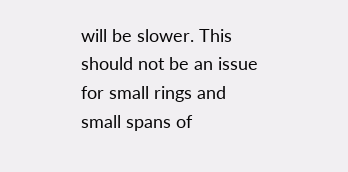will be slower. This should not be an issue for small rings and small spans of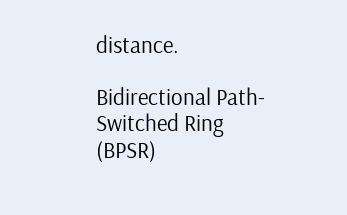distance.

Bidirectional Path-Switched Ring (BPSR)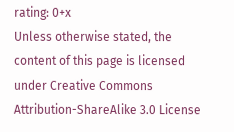rating: 0+x
Unless otherwise stated, the content of this page is licensed under Creative Commons Attribution-ShareAlike 3.0 License